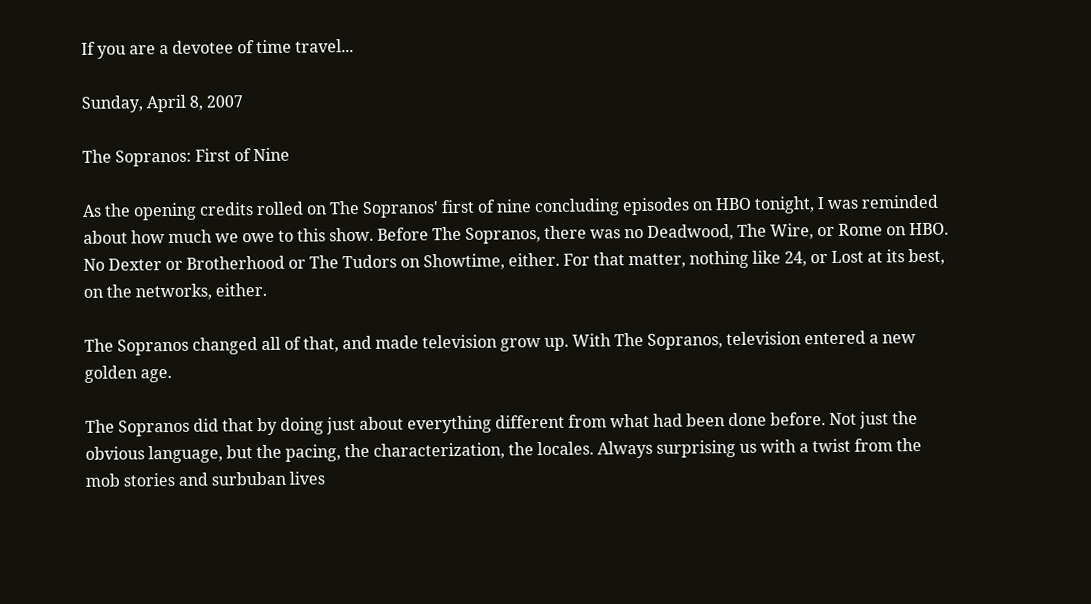If you are a devotee of time travel...

Sunday, April 8, 2007

The Sopranos: First of Nine

As the opening credits rolled on The Sopranos' first of nine concluding episodes on HBO tonight, I was reminded about how much we owe to this show. Before The Sopranos, there was no Deadwood, The Wire, or Rome on HBO. No Dexter or Brotherhood or The Tudors on Showtime, either. For that matter, nothing like 24, or Lost at its best, on the networks, either.

The Sopranos changed all of that, and made television grow up. With The Sopranos, television entered a new golden age.

The Sopranos did that by doing just about everything different from what had been done before. Not just the obvious language, but the pacing, the characterization, the locales. Always surprising us with a twist from the mob stories and surbuban lives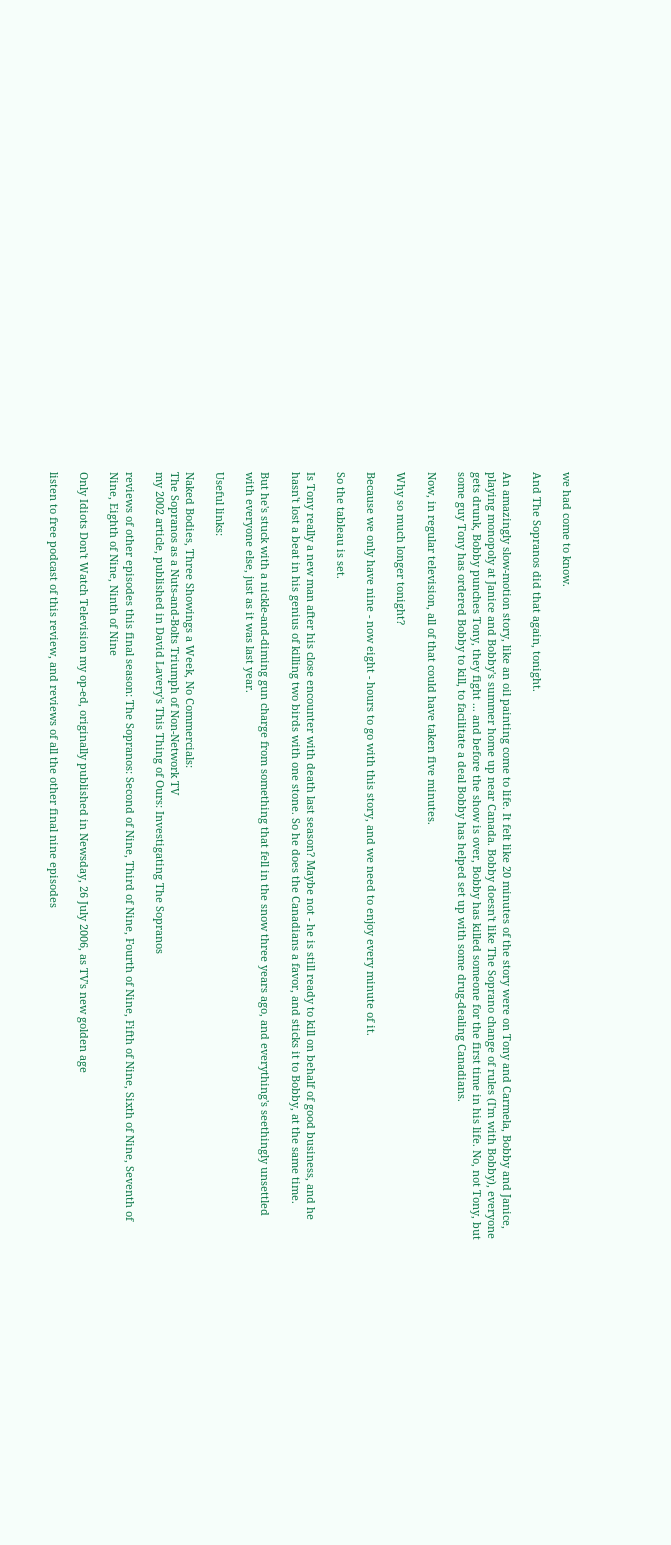we had come to know.

And The Sopranos did that again, tonight.

An amazingly slow-motion story, like an oil painting come to life. It felt like 20 minutes of the story were on Tony and Carmela, Bobby and Janice, playing monopoly at Janice and Bobby's summer home up near Canada. Bobby doesn't like The Soprano change of rules (I'm with Bobby), everyone gets drunk, Bobby punches Tony, they fight ... and before the show is over, Bobby has killed someone for the first time in his life. No, not Tony, but some guy Tony has ordered Bobby to kill, to facilitate a deal Bobby has helped set up with some drug-dealing Canadians.

Now, in regular television, all of that could have taken five minutes.

Why so much longer tonight?

Because we only have nine - now eight - hours to go with this story, and we need to enjoy every minute of it.

So the tableau is set.

Is Tony really a new man after his close encounter with death last season? Maybe not - he is still ready to kill on behalf of good business, and he hasn't lost a beat in his genius of killing two birds with one stone. So he does the Canadians a favor, and sticks it to Bobby, at the same time.

But he's stuck with a nickle-and-diming gun charge from something that fell in the snow three years ago, and everything's seethingly unsettled with everyone else, just as it was last year.

Useful links:

Naked Bodies, Three Showings a Week, No Commercials:
The Sopranos as a Nuts-and-Bolts Triumph of Non-Network TV
my 2002 article, published in David Lavery's This Thing of Ours: Investigating The Sopranos

reviews of other episodes this final season: The Sopranos: Second of Nine, Third of Nine, Fourth of Nine, Fifth of Nine, Sixth of Nine, Seventh of Nine, Eighth of Nine, Ninth of Nine

Only Idiots Don't Watch Television my op-ed, originally published in Newsday, 26 July 2006, as TV's new golden age

listen to free podcast of this review, and reviews of all the other final nine episodes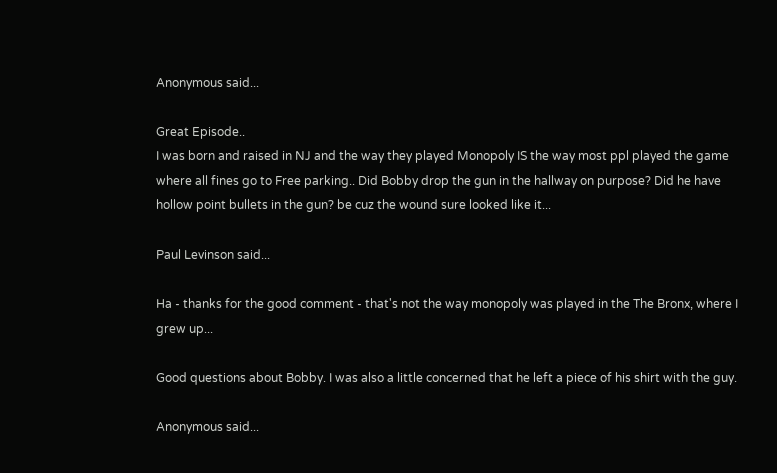Anonymous said...

Great Episode..
I was born and raised in NJ and the way they played Monopoly IS the way most ppl played the game where all fines go to Free parking.. Did Bobby drop the gun in the hallway on purpose? Did he have hollow point bullets in the gun? be cuz the wound sure looked like it...

Paul Levinson said...

Ha - thanks for the good comment - that's not the way monopoly was played in the The Bronx, where I grew up...

Good questions about Bobby. I was also a little concerned that he left a piece of his shirt with the guy.

Anonymous said...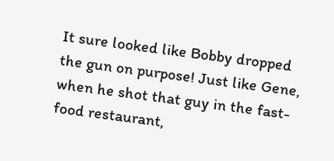It sure looked like Bobby dropped the gun on purpose! Just like Gene, when he shot that guy in the fast-food restaurant,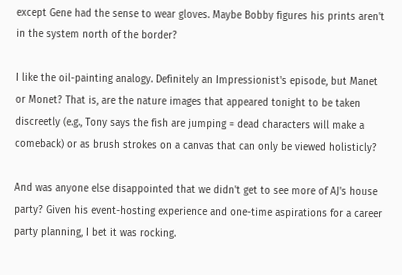except Gene had the sense to wear gloves. Maybe Bobby figures his prints aren't in the system north of the border?

I like the oil-painting analogy. Definitely an Impressionist's episode, but Manet or Monet? That is, are the nature images that appeared tonight to be taken discreetly (e.g., Tony says the fish are jumping = dead characters will make a comeback) or as brush strokes on a canvas that can only be viewed holisticly?

And was anyone else disappointed that we didn't get to see more of AJ's house party? Given his event-hosting experience and one-time aspirations for a career party planning, I bet it was rocking.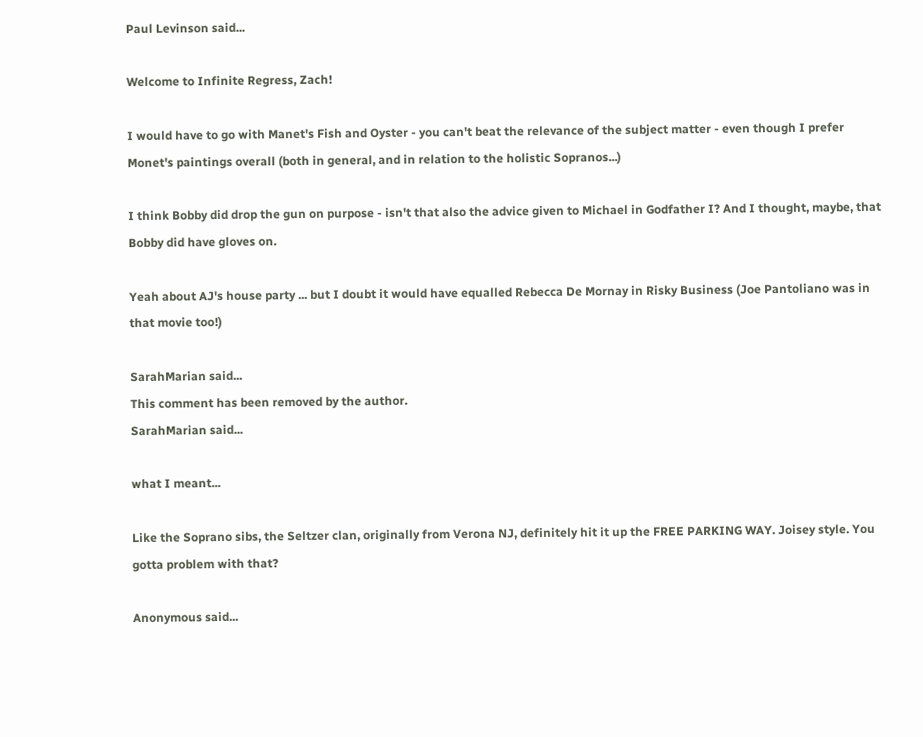Paul Levinson said...

Welcome to Infinite Regress, Zach!

I would have to go with Manet's Fish and Oyster - you can't beat the relevance of the subject matter - even though I prefer Monet's paintings overall (both in general, and in relation to the holistic Sopranos...)

I think Bobby did drop the gun on purpose - isn't that also the advice given to Michael in Godfather I? And I thought, maybe, that Bobby did have gloves on.

Yeah about AJ's house party ... but I doubt it would have equalled Rebecca De Mornay in Risky Business (Joe Pantoliano was in that movie too!)

SarahMarian said...
This comment has been removed by the author.
SarahMarian said...

what I meant...

Like the Soprano sibs, the Seltzer clan, originally from Verona NJ, definitely hit it up the FREE PARKING WAY. Joisey style. You gotta problem with that?

Anonymous said...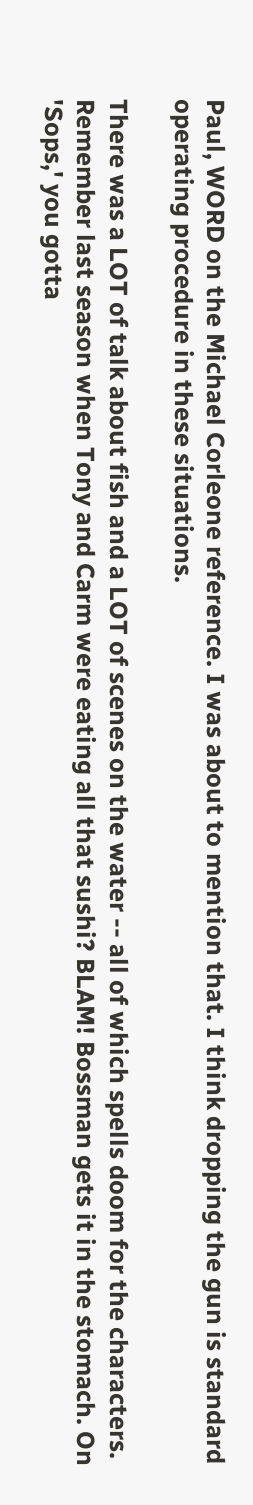Paul, WORD on the Michael Corleone reference. I was about to mention that. I think dropping the gun is standard operating procedure in these situations.

There was a LOT of talk about fish and a LOT of scenes on the water -- all of which spells doom for the characters. Remember last season when Tony and Carm were eating all that sushi? BLAM! Bossman gets it in the stomach. On 'Sops,' you gotta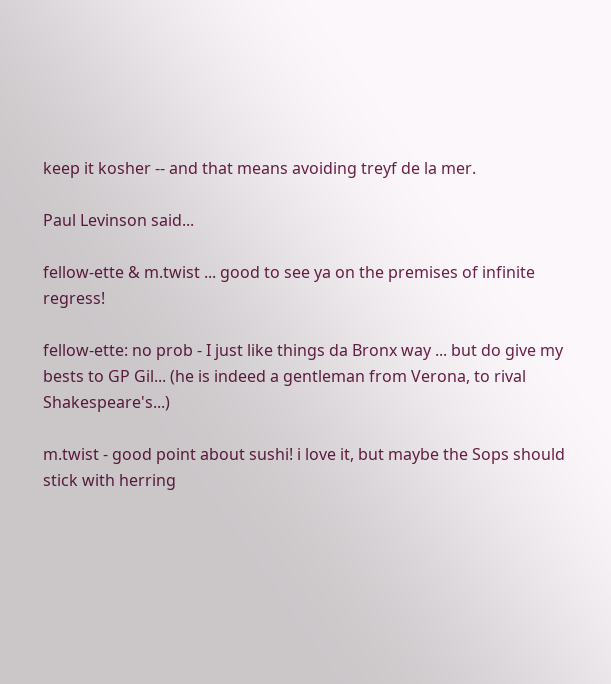keep it kosher -- and that means avoiding treyf de la mer.

Paul Levinson said...

fellow-ette & m.twist ... good to see ya on the premises of infinite regress!

fellow-ette: no prob - I just like things da Bronx way ... but do give my bests to GP Gil... (he is indeed a gentleman from Verona, to rival Shakespeare's...)

m.twist - good point about sushi! i love it, but maybe the Sops should stick with herring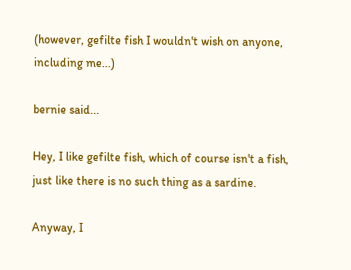(however, gefilte fish I wouldn't wish on anyone, including me...)

bernie said...

Hey, I like gefilte fish, which of course isn't a fish, just like there is no such thing as a sardine.

Anyway, I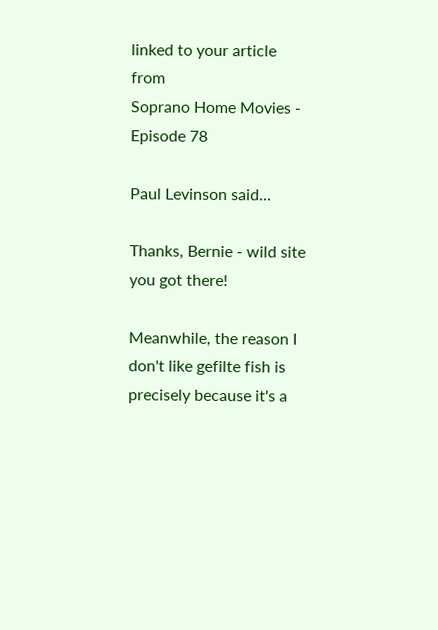linked to your article from
Soprano Home Movies - Episode 78

Paul Levinson said...

Thanks, Bernie - wild site you got there!

Meanwhile, the reason I don't like gefilte fish is precisely because it's a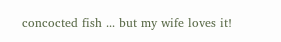concocted fish ... but my wife loves it!